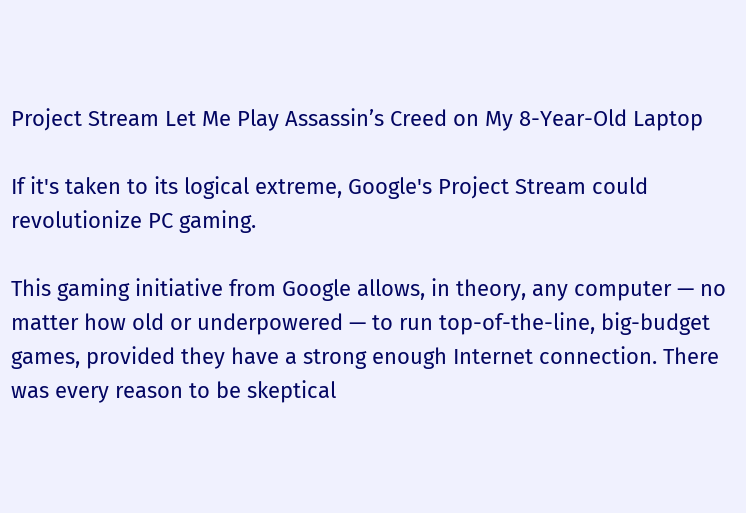Project Stream Let Me Play Assassin’s Creed on My 8-Year-Old Laptop

If it's taken to its logical extreme, Google's Project Stream could revolutionize PC gaming.

This gaming initiative from Google allows, in theory, any computer — no matter how old or underpowered — to run top-of-the-line, big-budget games, provided they have a strong enough Internet connection. There was every reason to be skeptical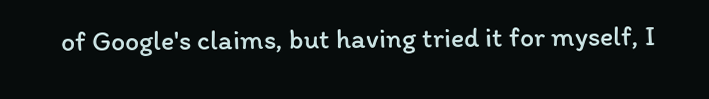of Google's claims, but having tried it for myself, I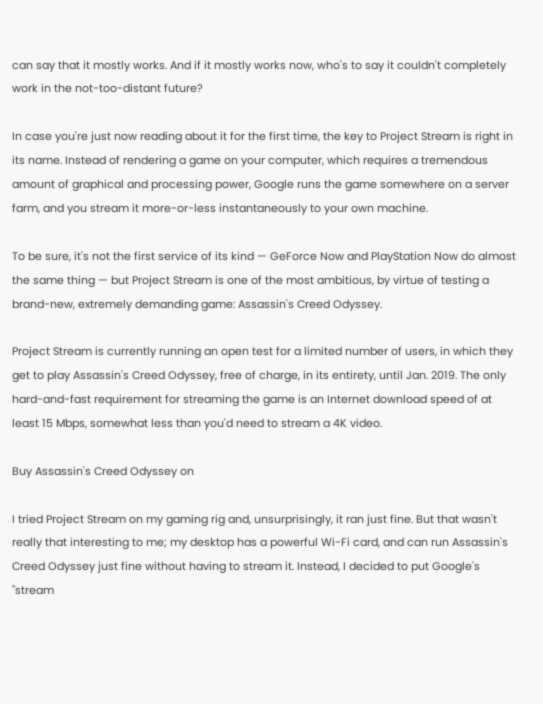can say that it mostly works. And if it mostly works now, who's to say it couldn't completely work in the not-too-distant future?

In case you're just now reading about it for the first time, the key to Project Stream is right in its name. Instead of rendering a game on your computer, which requires a tremendous amount of graphical and processing power, Google runs the game somewhere on a server farm, and you stream it more-or-less instantaneously to your own machine.

To be sure, it's not the first service of its kind — GeForce Now and PlayStation Now do almost the same thing — but Project Stream is one of the most ambitious, by virtue of testing a brand-new, extremely demanding game: Assassin's Creed Odyssey.

Project Stream is currently running an open test for a limited number of users, in which they get to play Assassin's Creed Odyssey, free of charge, in its entirety, until Jan. 2019. The only hard-and-fast requirement for streaming the game is an Internet download speed of at least 15 Mbps, somewhat less than you'd need to stream a 4K video.

Buy Assassin's Creed Odyssey on

I tried Project Stream on my gaming rig and, unsurprisingly, it ran just fine. But that wasn't really that interesting to me; my desktop has a powerful Wi-Fi card, and can run Assassin's Creed Odyssey just fine without having to stream it. Instead, I decided to put Google's "stream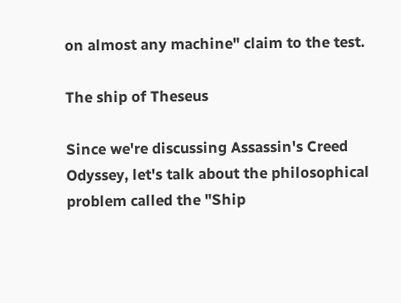on almost any machine" claim to the test.

The ship of Theseus

Since we're discussing Assassin's Creed Odyssey, let's talk about the philosophical problem called the "Ship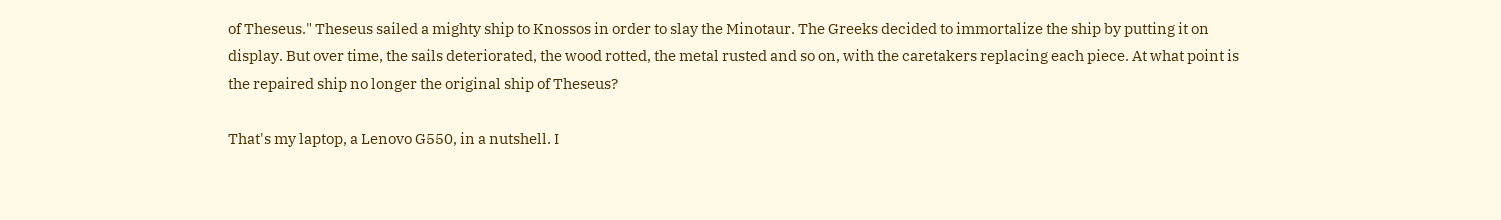of Theseus." Theseus sailed a mighty ship to Knossos in order to slay the Minotaur. The Greeks decided to immortalize the ship by putting it on display. But over time, the sails deteriorated, the wood rotted, the metal rusted and so on, with the caretakers replacing each piece. At what point is the repaired ship no longer the original ship of Theseus?

That's my laptop, a Lenovo G550, in a nutshell. I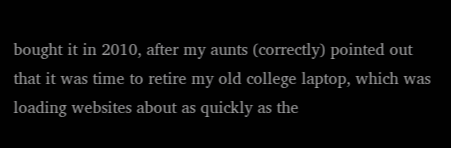bought it in 2010, after my aunts (correctly) pointed out that it was time to retire my old college laptop, which was loading websites about as quickly as the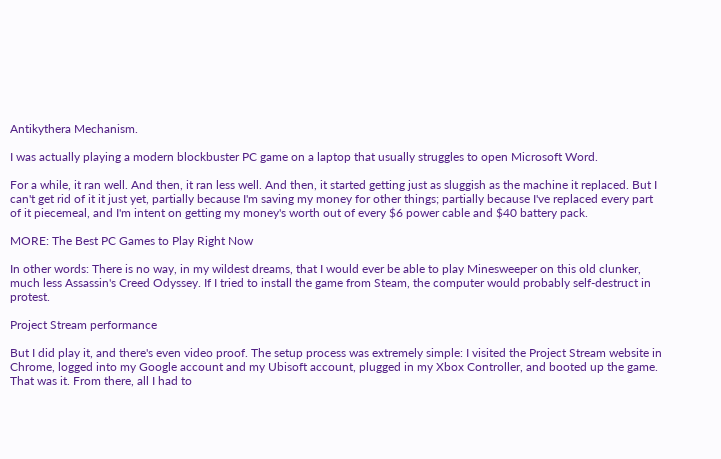Antikythera Mechanism.

I was actually playing a modern blockbuster PC game on a laptop that usually struggles to open Microsoft Word.

For a while, it ran well. And then, it ran less well. And then, it started getting just as sluggish as the machine it replaced. But I can't get rid of it it just yet, partially because I'm saving my money for other things; partially because I've replaced every part of it piecemeal, and I'm intent on getting my money's worth out of every $6 power cable and $40 battery pack.

MORE: The Best PC Games to Play Right Now

In other words: There is no way, in my wildest dreams, that I would ever be able to play Minesweeper on this old clunker, much less Assassin's Creed Odyssey. If I tried to install the game from Steam, the computer would probably self-destruct in protest.

Project Stream performance

But I did play it, and there's even video proof. The setup process was extremely simple: I visited the Project Stream website in Chrome, logged into my Google account and my Ubisoft account, plugged in my Xbox Controller, and booted up the game. That was it. From there, all I had to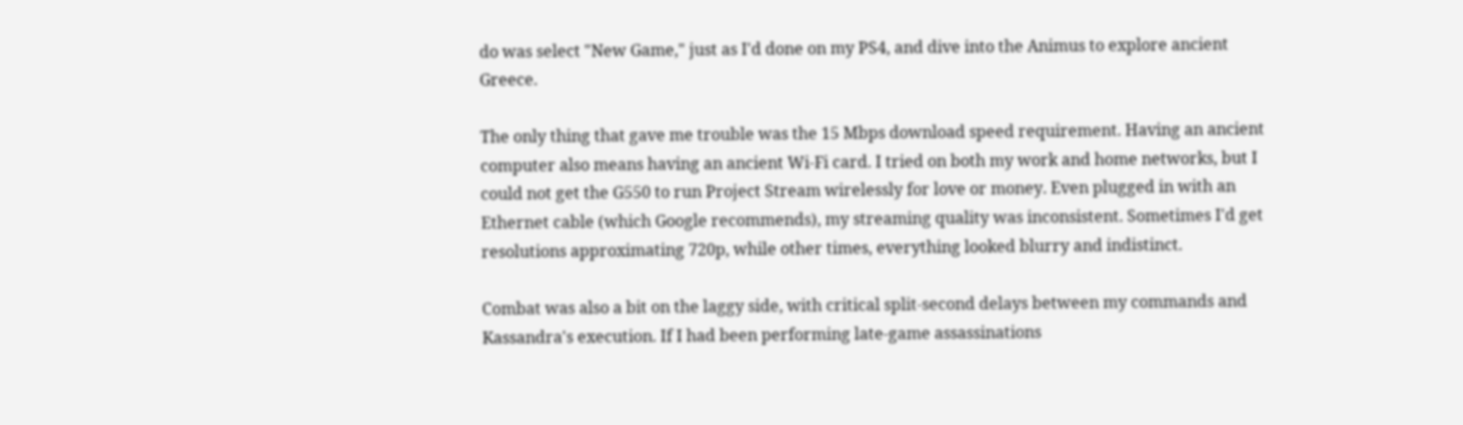do was select "New Game," just as I'd done on my PS4, and dive into the Animus to explore ancient Greece.

The only thing that gave me trouble was the 15 Mbps download speed requirement. Having an ancient computer also means having an ancient Wi-Fi card. I tried on both my work and home networks, but I could not get the G550 to run Project Stream wirelessly for love or money. Even plugged in with an Ethernet cable (which Google recommends), my streaming quality was inconsistent. Sometimes I'd get resolutions approximating 720p, while other times, everything looked blurry and indistinct.

Combat was also a bit on the laggy side, with critical split-second delays between my commands and Kassandra's execution. If I had been performing late-game assassinations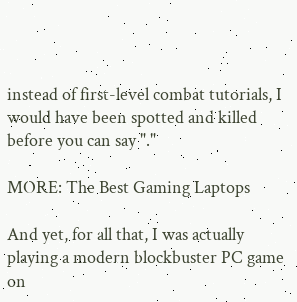instead of first-level combat tutorials, I would have been spotted and killed before you can say "."

MORE: The Best Gaming Laptops

And yet, for all that, I was actually playing a modern blockbuster PC game on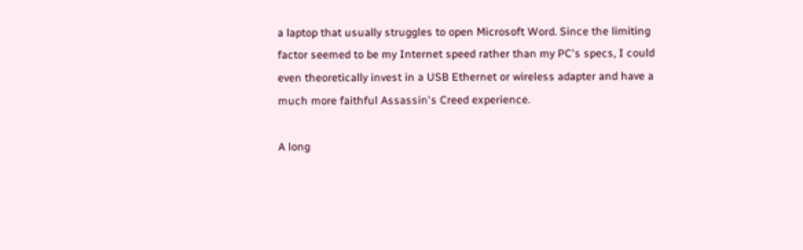a laptop that usually struggles to open Microsoft Word. Since the limiting factor seemed to be my Internet speed rather than my PC's specs, I could even theoretically invest in a USB Ethernet or wireless adapter and have a much more faithful Assassin's Creed experience.

A long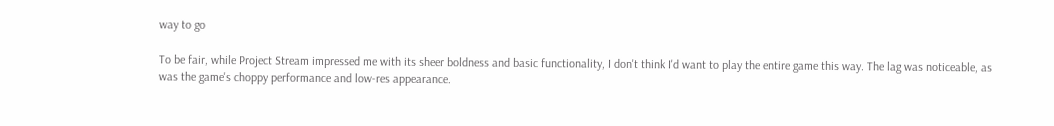way to go

To be fair, while Project Stream impressed me with its sheer boldness and basic functionality, I don't think I'd want to play the entire game this way. The lag was noticeable, as was the game's choppy performance and low-res appearance.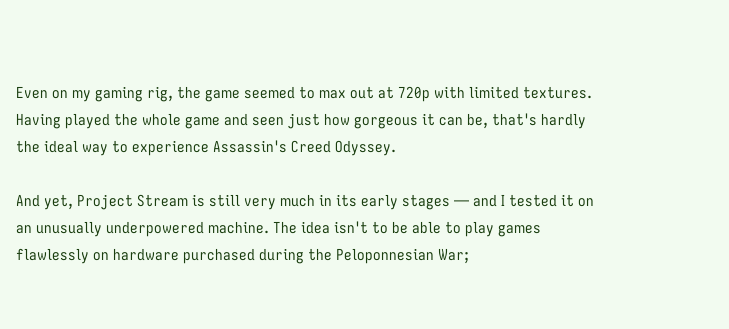Even on my gaming rig, the game seemed to max out at 720p with limited textures. Having played the whole game and seen just how gorgeous it can be, that's hardly the ideal way to experience Assassin's Creed Odyssey.

And yet, Project Stream is still very much in its early stages — and I tested it on an unusually underpowered machine. The idea isn't to be able to play games flawlessly on hardware purchased during the Peloponnesian War;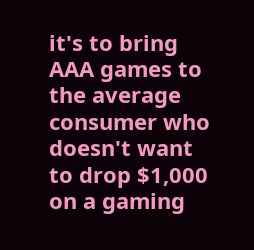it's to bring AAA games to the average consumer who doesn't want to drop $1,000 on a gaming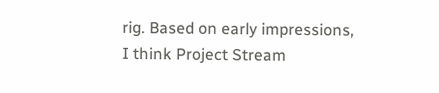rig. Based on early impressions, I think Project Stream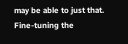may be able to just that. Fine-tuning the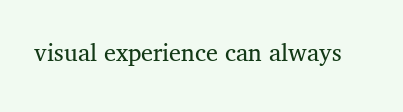visual experience can always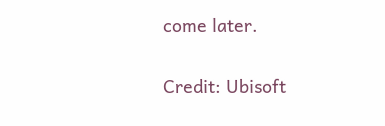come later.

Credit: Ubisoft